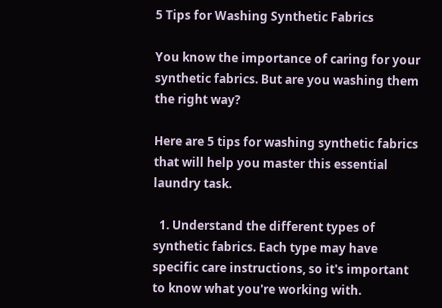5 Tips for Washing Synthetic Fabrics

You know the importance of caring for your synthetic fabrics. But are you washing them the right way?

Here are 5 tips for washing synthetic fabrics that will help you master this essential laundry task.

  1. Understand the different types of synthetic fabrics. Each type may have specific care instructions, so it's important to know what you're working with.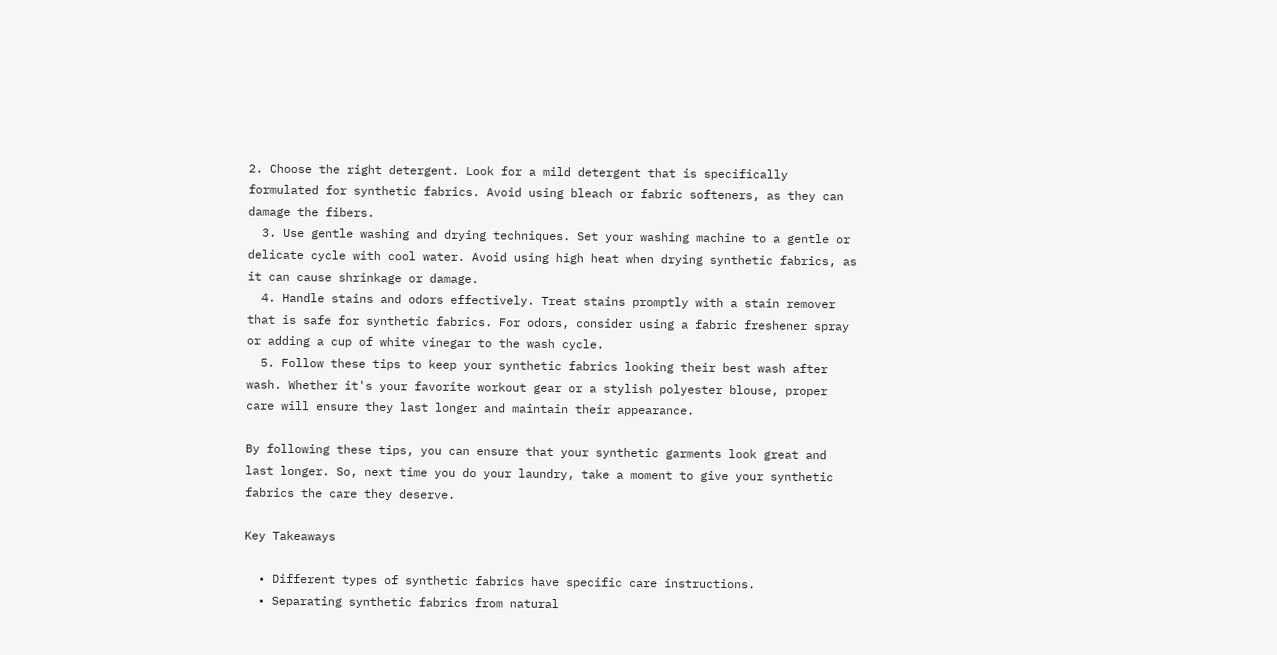2. Choose the right detergent. Look for a mild detergent that is specifically formulated for synthetic fabrics. Avoid using bleach or fabric softeners, as they can damage the fibers.
  3. Use gentle washing and drying techniques. Set your washing machine to a gentle or delicate cycle with cool water. Avoid using high heat when drying synthetic fabrics, as it can cause shrinkage or damage.
  4. Handle stains and odors effectively. Treat stains promptly with a stain remover that is safe for synthetic fabrics. For odors, consider using a fabric freshener spray or adding a cup of white vinegar to the wash cycle.
  5. Follow these tips to keep your synthetic fabrics looking their best wash after wash. Whether it's your favorite workout gear or a stylish polyester blouse, proper care will ensure they last longer and maintain their appearance.

By following these tips, you can ensure that your synthetic garments look great and last longer. So, next time you do your laundry, take a moment to give your synthetic fabrics the care they deserve.

Key Takeaways

  • Different types of synthetic fabrics have specific care instructions.
  • Separating synthetic fabrics from natural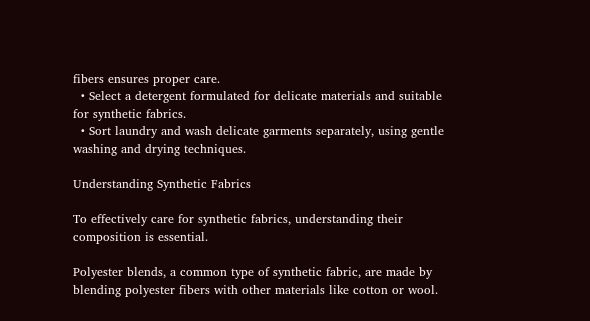fibers ensures proper care.
  • Select a detergent formulated for delicate materials and suitable for synthetic fabrics.
  • Sort laundry and wash delicate garments separately, using gentle washing and drying techniques.

Understanding Synthetic Fabrics

To effectively care for synthetic fabrics, understanding their composition is essential.

Polyester blends, a common type of synthetic fabric, are made by blending polyester fibers with other materials like cotton or wool.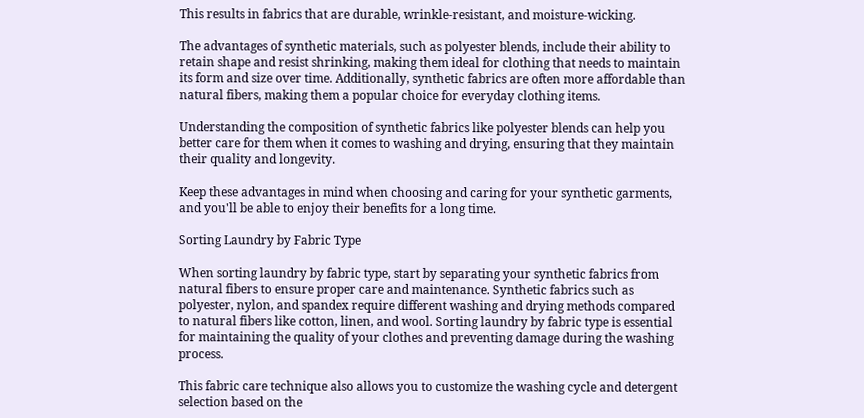This results in fabrics that are durable, wrinkle-resistant, and moisture-wicking.

The advantages of synthetic materials, such as polyester blends, include their ability to retain shape and resist shrinking, making them ideal for clothing that needs to maintain its form and size over time. Additionally, synthetic fabrics are often more affordable than natural fibers, making them a popular choice for everyday clothing items.

Understanding the composition of synthetic fabrics like polyester blends can help you better care for them when it comes to washing and drying, ensuring that they maintain their quality and longevity.

Keep these advantages in mind when choosing and caring for your synthetic garments, and you'll be able to enjoy their benefits for a long time.

Sorting Laundry by Fabric Type

When sorting laundry by fabric type, start by separating your synthetic fabrics from natural fibers to ensure proper care and maintenance. Synthetic fabrics such as polyester, nylon, and spandex require different washing and drying methods compared to natural fibers like cotton, linen, and wool. Sorting laundry by fabric type is essential for maintaining the quality of your clothes and preventing damage during the washing process.

This fabric care technique also allows you to customize the washing cycle and detergent selection based on the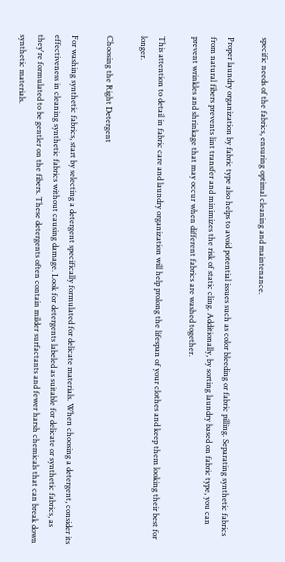specific needs of the fabrics, ensuring optimal cleaning and maintenance.

Proper laundry organization by fabric type also helps to avoid potential issues such as color bleeding or fabric pilling. Separating synthetic fabrics from natural fibers prevents lint transfer and minimizes the risk of static cling. Additionally, by sorting laundry based on fabric type, you can prevent wrinkles and shrinkage that may occur when different fabrics are washed together.

This attention to detail in fabric care and laundry organization will help prolong the lifespan of your clothes and keep them looking their best for longer.

Choosing the Right Detergent

For washing synthetic fabrics, start by selecting a detergent specifically formulated for delicate materials. When choosing a detergent, consider its effectiveness in cleaning synthetic fabrics without causing damage. Look for detergents labeled as suitable for delicate or synthetic fabrics, as they're formulated to be gentler on the fibers. These detergents often contain milder surfactants and fewer harsh chemicals that can break down synthetic materials.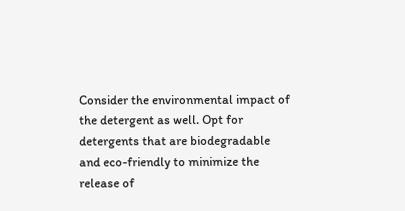Consider the environmental impact of the detergent as well. Opt for detergents that are biodegradable and eco-friendly to minimize the release of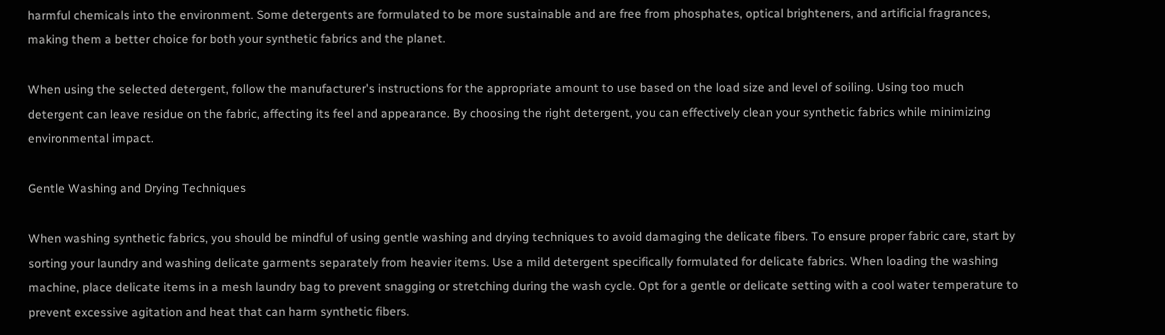harmful chemicals into the environment. Some detergents are formulated to be more sustainable and are free from phosphates, optical brighteners, and artificial fragrances, making them a better choice for both your synthetic fabrics and the planet.

When using the selected detergent, follow the manufacturer's instructions for the appropriate amount to use based on the load size and level of soiling. Using too much detergent can leave residue on the fabric, affecting its feel and appearance. By choosing the right detergent, you can effectively clean your synthetic fabrics while minimizing environmental impact.

Gentle Washing and Drying Techniques

When washing synthetic fabrics, you should be mindful of using gentle washing and drying techniques to avoid damaging the delicate fibers. To ensure proper fabric care, start by sorting your laundry and washing delicate garments separately from heavier items. Use a mild detergent specifically formulated for delicate fabrics. When loading the washing machine, place delicate items in a mesh laundry bag to prevent snagging or stretching during the wash cycle. Opt for a gentle or delicate setting with a cool water temperature to prevent excessive agitation and heat that can harm synthetic fibers.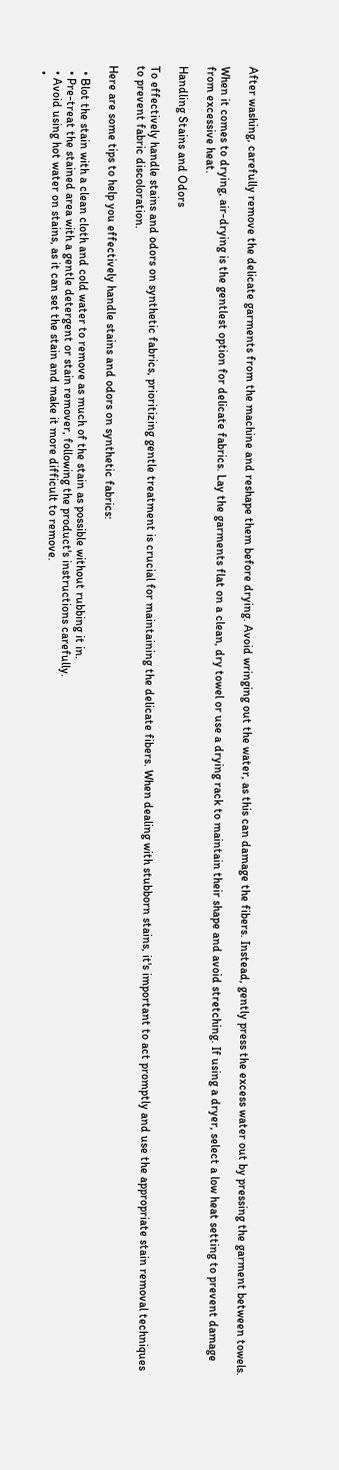After washing, carefully remove the delicate garments from the machine and reshape them before drying. Avoid wringing out the water, as this can damage the fibers. Instead, gently press the excess water out by pressing the garment between towels.

When it comes to drying, air-drying is the gentlest option for delicate fabrics. Lay the garments flat on a clean, dry towel or use a drying rack to maintain their shape and avoid stretching. If using a dryer, select a low heat setting to prevent damage from excessive heat.

Handling Stains and Odors

To effectively handle stains and odors on synthetic fabrics, prioritizing gentle treatment is crucial for maintaining the delicate fibers. When dealing with stubborn stains, it's important to act promptly and use the appropriate stain removal techniques to prevent fabric discoloration.

Here are some tips to help you effectively handle stains and odors on synthetic fabrics:

  • Blot the stain with a clean cloth and cold water to remove as much of the stain as possible without rubbing it in.
  • Pre-treat the stained area with a gentle detergent or stain remover, following the product's instructions carefully.
  • Avoid using hot water on stains, as it can set the stain and make it more difficult to remove.
  •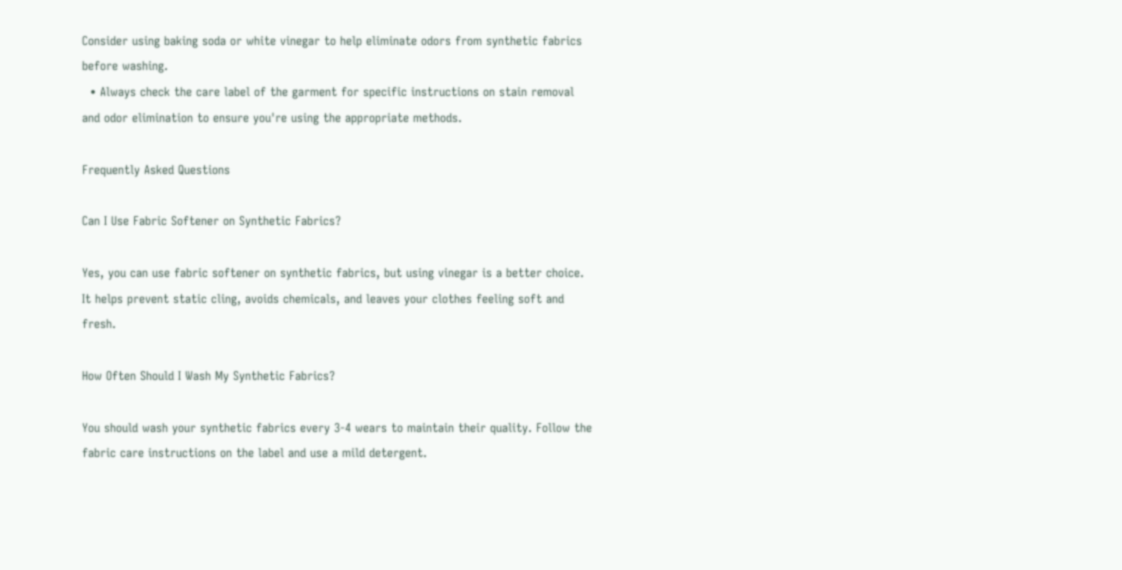Consider using baking soda or white vinegar to help eliminate odors from synthetic fabrics before washing.
  • Always check the care label of the garment for specific instructions on stain removal and odor elimination to ensure you're using the appropriate methods.

Frequently Asked Questions

Can I Use Fabric Softener on Synthetic Fabrics?

Yes, you can use fabric softener on synthetic fabrics, but using vinegar is a better choice. It helps prevent static cling, avoids chemicals, and leaves your clothes feeling soft and fresh.

How Often Should I Wash My Synthetic Fabrics?

You should wash your synthetic fabrics every 3-4 wears to maintain their quality. Follow the fabric care instructions on the label and use a mild detergent.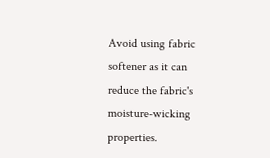Avoid using fabric softener as it can reduce the fabric's moisture-wicking properties.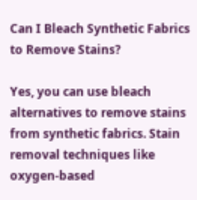Can I Bleach Synthetic Fabrics to Remove Stains?

Yes, you can use bleach alternatives to remove stains from synthetic fabrics. Stain removal techniques like oxygen-based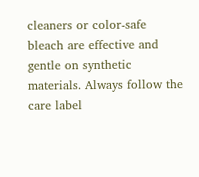cleaners or color-safe bleach are effective and gentle on synthetic materials. Always follow the care label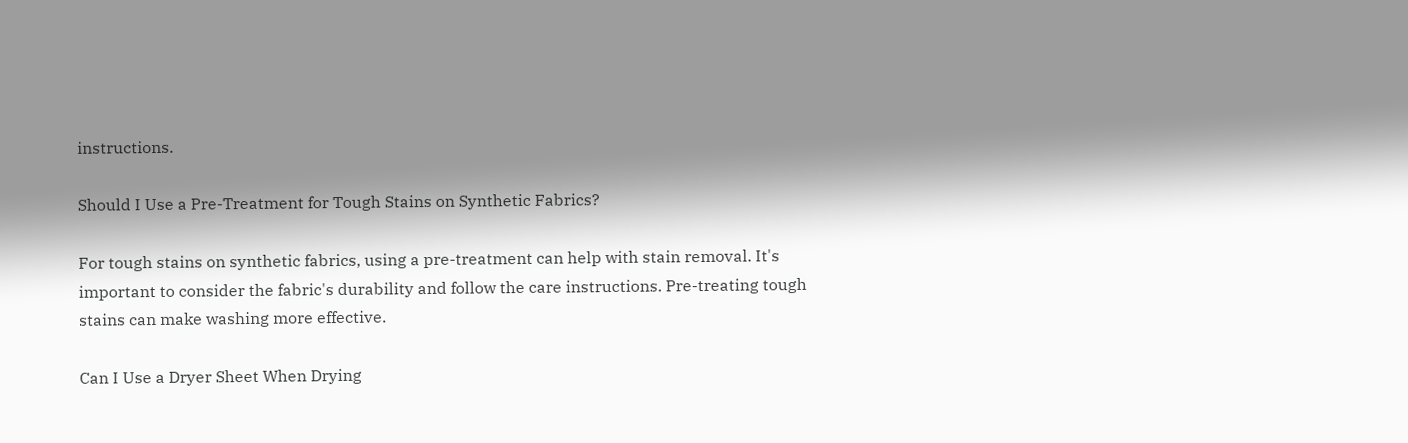instructions.

Should I Use a Pre-Treatment for Tough Stains on Synthetic Fabrics?

For tough stains on synthetic fabrics, using a pre-treatment can help with stain removal. It's important to consider the fabric's durability and follow the care instructions. Pre-treating tough stains can make washing more effective.

Can I Use a Dryer Sheet When Drying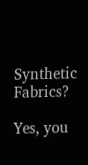Synthetic Fabrics?

Yes, you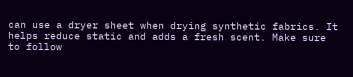can use a dryer sheet when drying synthetic fabrics. It helps reduce static and adds a fresh scent. Make sure to follow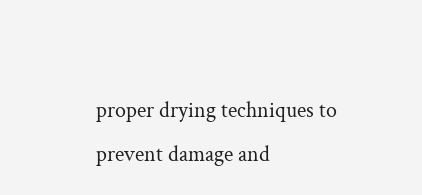proper drying techniques to prevent damage and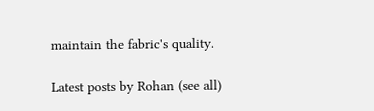maintain the fabric's quality.

Latest posts by Rohan (see all)